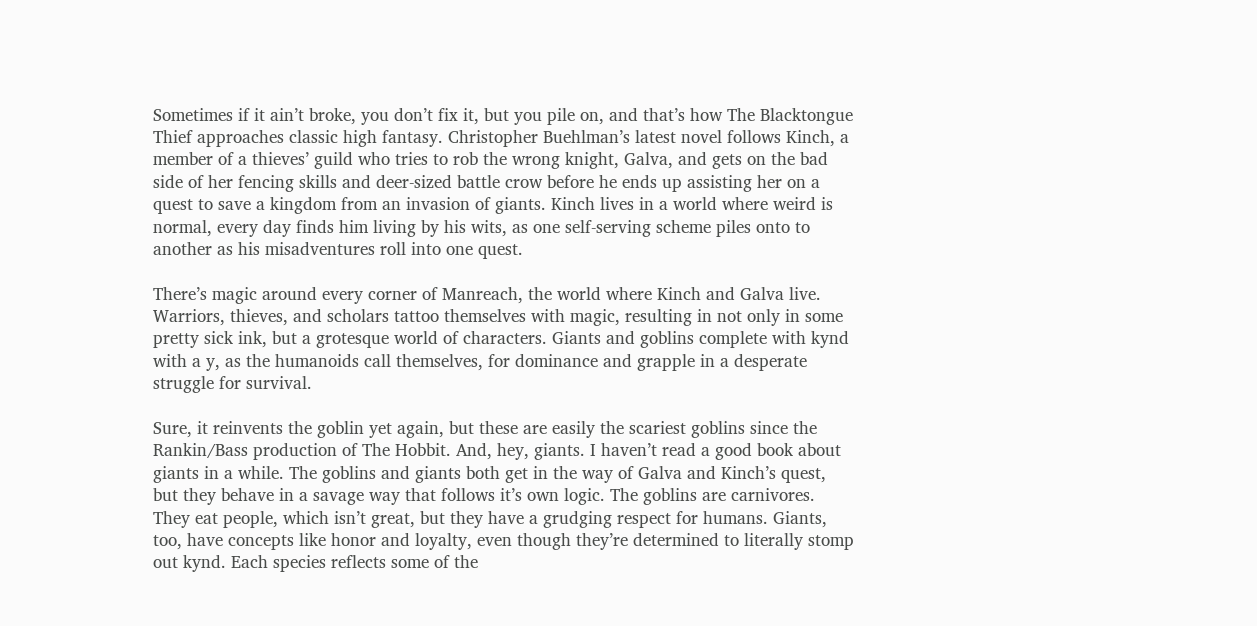Sometimes if it ain’t broke, you don’t fix it, but you pile on, and that’s how The Blacktongue Thief approaches classic high fantasy. Christopher Buehlman’s latest novel follows Kinch, a member of a thieves’ guild who tries to rob the wrong knight, Galva, and gets on the bad side of her fencing skills and deer-sized battle crow before he ends up assisting her on a quest to save a kingdom from an invasion of giants. Kinch lives in a world where weird is normal, every day finds him living by his wits, as one self-serving scheme piles onto to another as his misadventures roll into one quest.

There’s magic around every corner of Manreach, the world where Kinch and Galva live. Warriors, thieves, and scholars tattoo themselves with magic, resulting in not only in some pretty sick ink, but a grotesque world of characters. Giants and goblins complete with kynd with a y, as the humanoids call themselves, for dominance and grapple in a desperate struggle for survival.

Sure, it reinvents the goblin yet again, but these are easily the scariest goblins since the Rankin/Bass production of The Hobbit. And, hey, giants. I haven’t read a good book about giants in a while. The goblins and giants both get in the way of Galva and Kinch’s quest, but they behave in a savage way that follows it’s own logic. The goblins are carnivores. They eat people, which isn’t great, but they have a grudging respect for humans. Giants, too, have concepts like honor and loyalty, even though they’re determined to literally stomp out kynd. Each species reflects some of the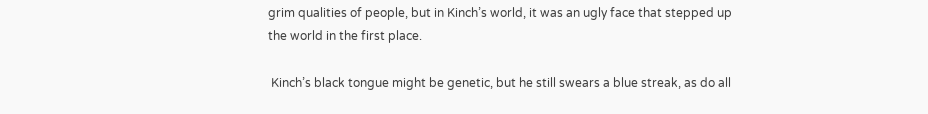grim qualities of people, but in Kinch’s world, it was an ugly face that stepped up the world in the first place.

 Kinch’s black tongue might be genetic, but he still swears a blue streak, as do all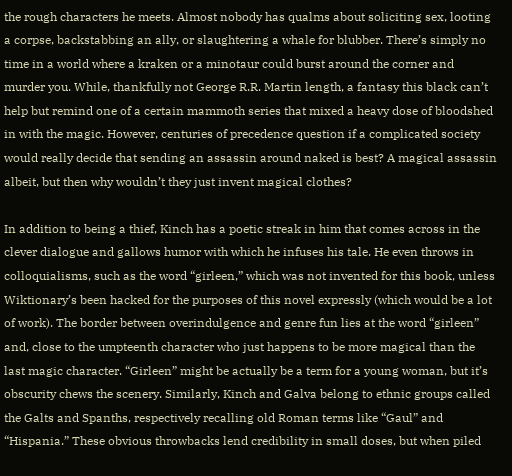the rough characters he meets. Almost nobody has qualms about soliciting sex, looting a corpse, backstabbing an ally, or slaughtering a whale for blubber. There’s simply no time in a world where a kraken or a minotaur could burst around the corner and murder you. While, thankfully not George R.R. Martin length, a fantasy this black can’t help but remind one of a certain mammoth series that mixed a heavy dose of bloodshed in with the magic. However, centuries of precedence question if a complicated society would really decide that sending an assassin around naked is best? A magical assassin albeit, but then why wouldn’t they just invent magical clothes?

In addition to being a thief, Kinch has a poetic streak in him that comes across in the clever dialogue and gallows humor with which he infuses his tale. He even throws in colloquialisms, such as the word “girleen,” which was not invented for this book, unless Wiktionary’s been hacked for the purposes of this novel expressly (which would be a lot of work). The border between overindulgence and genre fun lies at the word “girleen” and, close to the umpteenth character who just happens to be more magical than the last magic character. “Girleen” might be actually be a term for a young woman, but it’s obscurity chews the scenery. Similarly, Kinch and Galva belong to ethnic groups called the Galts and Spanths, respectively recalling old Roman terms like “Gaul” and “Hispania.” These obvious throwbacks lend credibility in small doses, but when piled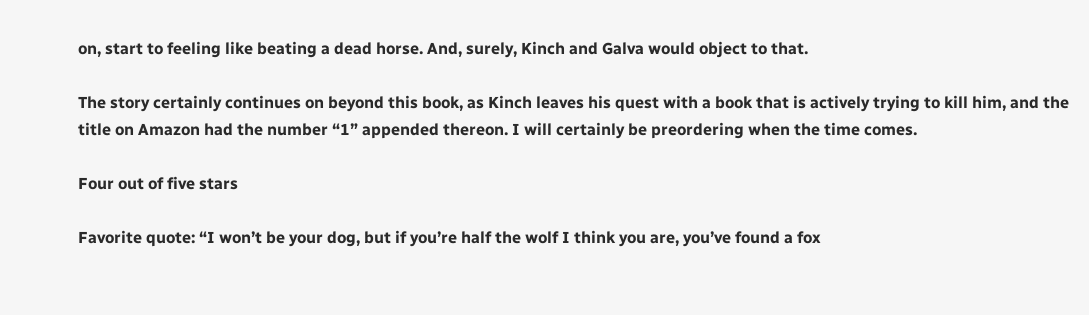on, start to feeling like beating a dead horse. And, surely, Kinch and Galva would object to that.

The story certainly continues on beyond this book, as Kinch leaves his quest with a book that is actively trying to kill him, and the title on Amazon had the number “1” appended thereon. I will certainly be preordering when the time comes.

Four out of five stars

Favorite quote: “I won’t be your dog, but if you’re half the wolf I think you are, you’ve found a fox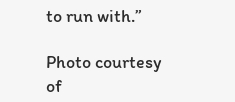to run with.”

Photo courtesy of